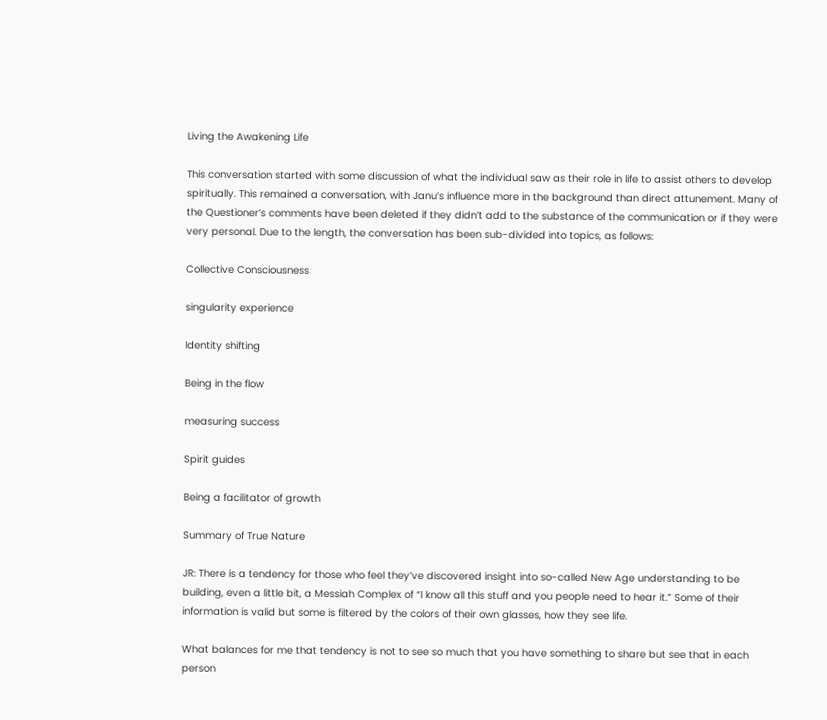Living the Awakening Life

This conversation started with some discussion of what the individual saw as their role in life to assist others to develop spiritually. This remained a conversation, with Janu’s influence more in the background than direct attunement. Many of the Questioner’s comments have been deleted if they didn’t add to the substance of the communication or if they were very personal. Due to the length, the conversation has been sub-divided into topics, as follows:

Collective Consciousness

singularity experience

Identity shifting

Being in the flow

measuring success

Spirit guides

Being a facilitator of growth

Summary of True Nature

JR: There is a tendency for those who feel they’ve discovered insight into so-called New Age understanding to be building, even a little bit, a Messiah Complex of “I know all this stuff and you people need to hear it.” Some of their information is valid but some is filtered by the colors of their own glasses, how they see life.

What balances for me that tendency is not to see so much that you have something to share but see that in each person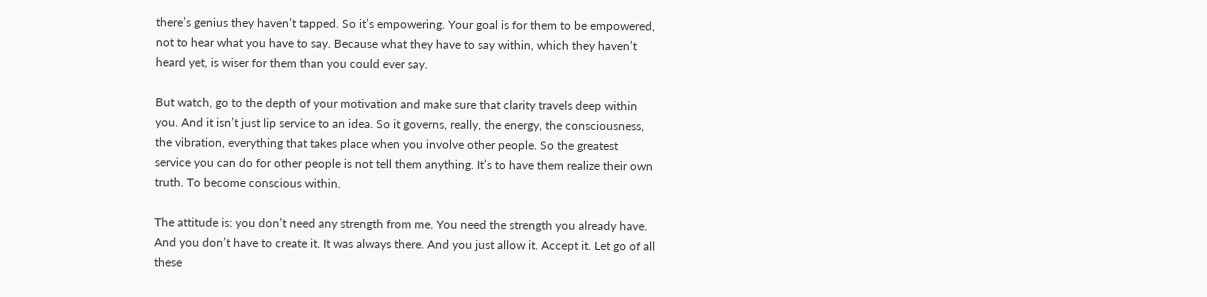there’s genius they haven’t tapped. So it’s empowering. Your goal is for them to be empowered, not to hear what you have to say. Because what they have to say within, which they haven’t heard yet, is wiser for them than you could ever say.

But watch, go to the depth of your motivation and make sure that clarity travels deep within you. And it isn’t just lip service to an idea. So it governs, really, the energy, the consciousness, the vibration, everything that takes place when you involve other people. So the greatest service you can do for other people is not tell them anything. It’s to have them realize their own truth. To become conscious within.

The attitude is: you don’t need any strength from me. You need the strength you already have. And you don’t have to create it. It was always there. And you just allow it. Accept it. Let go of all these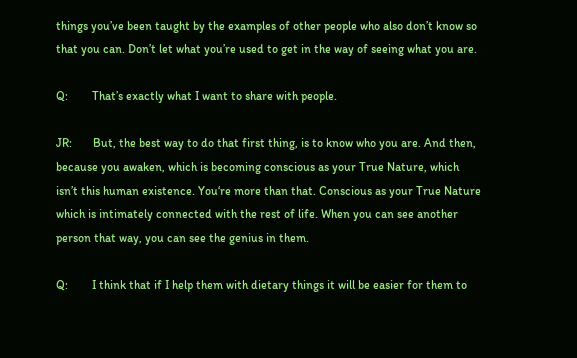things you’ve been taught by the examples of other people who also don’t know so that you can. Don’t let what you’re used to get in the way of seeing what you are.

Q:        That’s exactly what I want to share with people.

JR:       But, the best way to do that first thing, is to know who you are. And then, because you awaken, which is becoming conscious as your True Nature, which isn’t this human existence. You‘re more than that. Conscious as your True Nature which is intimately connected with the rest of life. When you can see another person that way, you can see the genius in them.

Q:        I think that if I help them with dietary things it will be easier for them to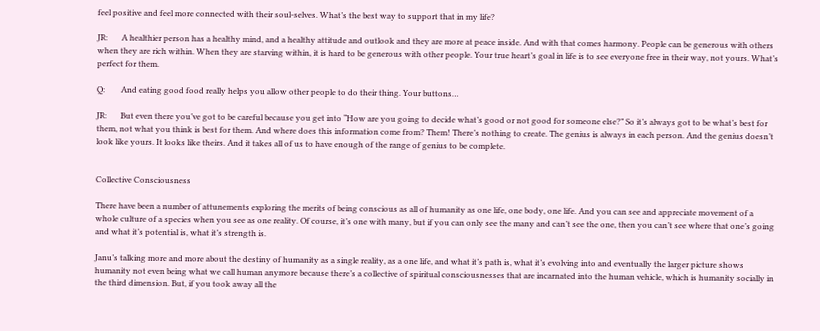feel positive and feel more connected with their soul‑selves. What’s the best way to support that in my life?

JR:       A healthier person has a healthy mind, and a healthy attitude and outlook and they are more at peace inside. And with that comes harmony. People can be generous with others when they are rich within. When they are starving within, it is hard to be generous with other people. Your true heart’s goal in life is to see everyone free in their way, not yours. What’s perfect for them.

Q:        And eating good food really helps you allow other people to do their thing. Your buttons…

JR:       But even there you’ve got to be careful because you get into “How are you going to decide what’s good or not good for someone else?” So it’s always got to be what’s best for them, not what you think is best for them. And where does this information come from? Them! There’s nothing to create. The genius is always in each person. And the genius doesn’t look like yours. It looks like theirs. And it takes all of us to have enough of the range of genius to be complete.


Collective Consciousness

There have been a number of attunements exploring the merits of being conscious as all of humanity as one life, one body, one life. And you can see and appreciate movement of a whole culture of a species when you see as one reality. Of course, it’s one with many, but if you can only see the many and can’t see the one, then you can’t see where that one’s going and what it’s potential is, what it’s strength is.

Janu’s talking more and more about the destiny of humanity as a single reality, as a one life, and what it’s path is, what it’s evolving into and eventually the larger picture shows humanity not even being what we call human anymore because there’s a collective of spiritual consciousnesses that are incarnated into the human vehicle, which is humanity socially in the third dimension. But, if you took away all the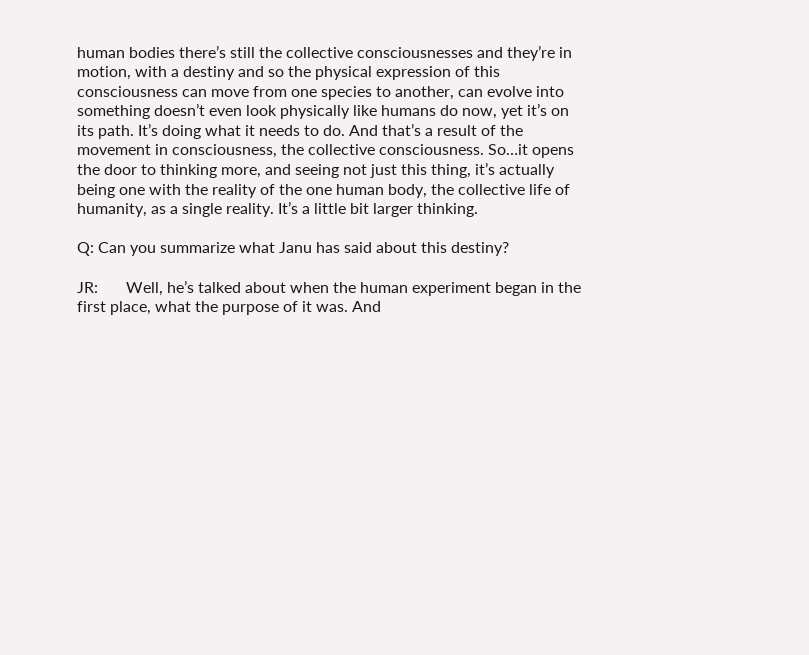human bodies there’s still the collective consciousnesses and they’re in motion, with a destiny and so the physical expression of this consciousness can move from one species to another, can evolve into something doesn’t even look physically like humans do now, yet it’s on its path. It’s doing what it needs to do. And that’s a result of the movement in consciousness, the collective consciousness. So…it opens the door to thinking more, and seeing not just this thing, it’s actually being one with the reality of the one human body, the collective life of humanity, as a single reality. It’s a little bit larger thinking.

Q: Can you summarize what Janu has said about this destiny?

JR:       Well, he’s talked about when the human experiment began in the first place, what the purpose of it was. And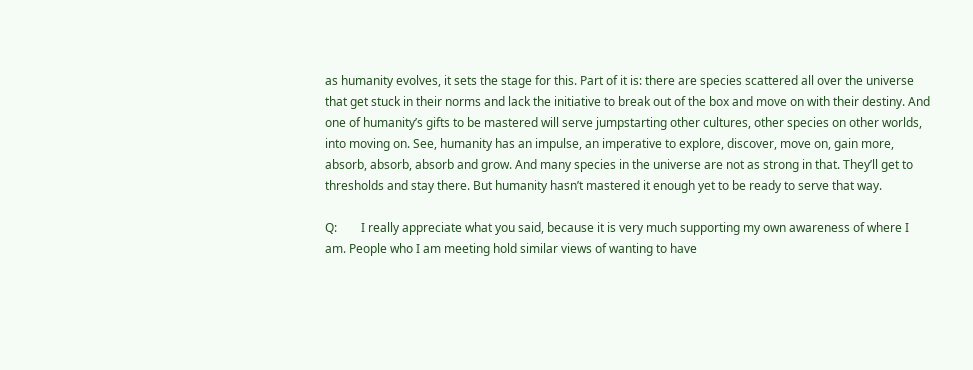as humanity evolves, it sets the stage for this. Part of it is: there are species scattered all over the universe that get stuck in their norms and lack the initiative to break out of the box and move on with their destiny. And one of humanity’s gifts to be mastered will serve jumpstarting other cultures, other species on other worlds, into moving on. See, humanity has an impulse, an imperative to explore, discover, move on, gain more, absorb, absorb, absorb and grow. And many species in the universe are not as strong in that. They’ll get to thresholds and stay there. But humanity hasn’t mastered it enough yet to be ready to serve that way.

Q:        I really appreciate what you said, because it is very much supporting my own awareness of where I am. People who I am meeting hold similar views of wanting to have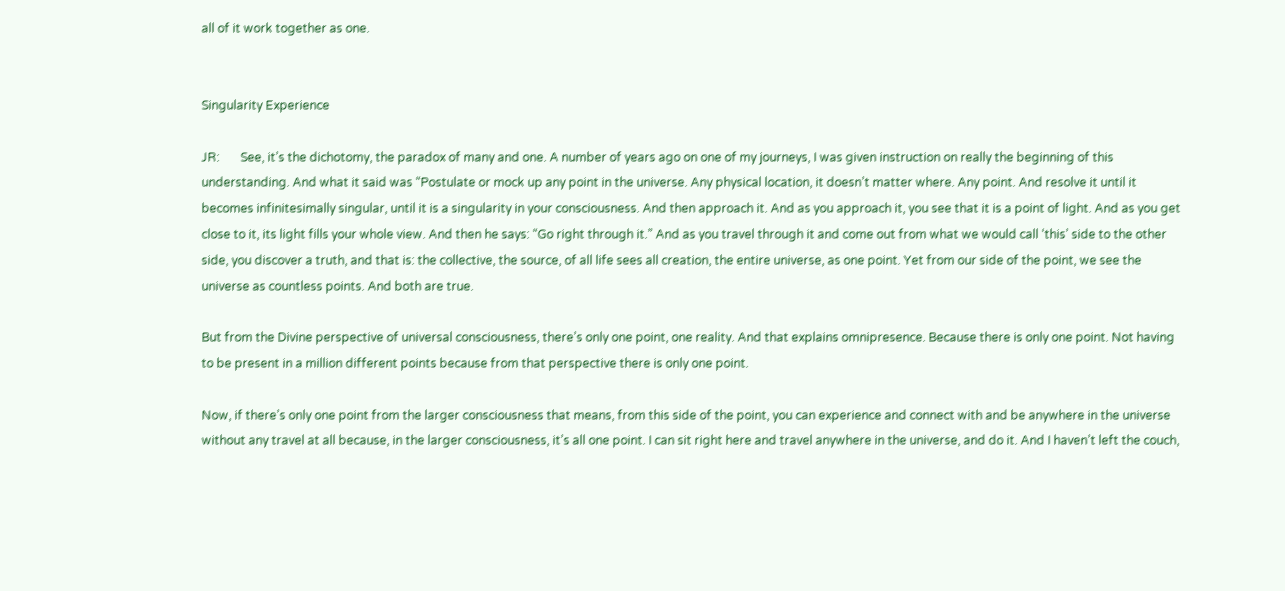all of it work together as one.


Singularity Experience

JR:       See, it’s the dichotomy, the paradox of many and one. A number of years ago on one of my journeys, I was given instruction on really the beginning of this understanding. And what it said was “Postulate or mock up any point in the universe. Any physical location, it doesn’t matter where. Any point. And resolve it until it becomes infinitesimally singular, until it is a singularity in your consciousness. And then approach it. And as you approach it, you see that it is a point of light. And as you get close to it, its light fills your whole view. And then he says: “Go right through it.” And as you travel through it and come out from what we would call ‘this’ side to the other side, you discover a truth, and that is: the collective, the source, of all life sees all creation, the entire universe, as one point. Yet from our side of the point, we see the universe as countless points. And both are true.

But from the Divine perspective of universal consciousness, there’s only one point, one reality. And that explains omnipresence. Because there is only one point. Not having to be present in a million different points because from that perspective there is only one point.

Now, if there’s only one point from the larger consciousness that means, from this side of the point, you can experience and connect with and be anywhere in the universe without any travel at all because, in the larger consciousness, it’s all one point. I can sit right here and travel anywhere in the universe, and do it. And I haven’t left the couch,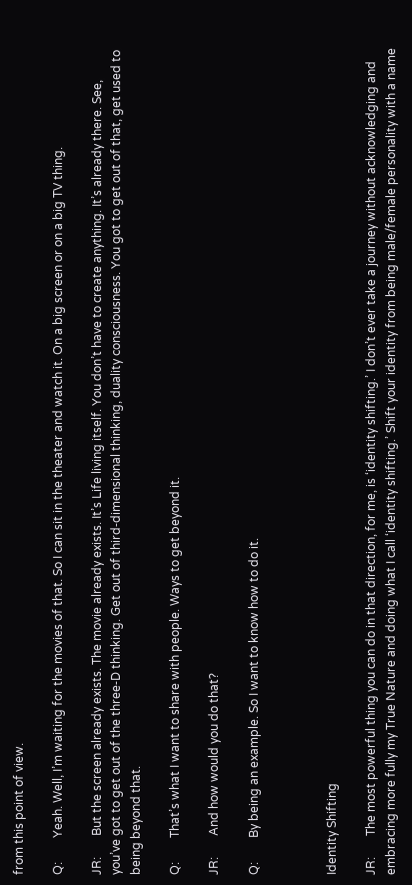from this point of view.

Q:        Yeah. Well, I’m waiting for the movies of that. So I can sit in the theater and watch it. On a big screen or on a big TV thing.

JR:       But the screen already exists. The movie already exists. It’s Life living itself. You don’t have to create anything. It’s already there. See, you’ve got to get out of the three‑D thinking. Get out of third‑dimensional thinking, duality consciousness. You got to get out of that, get used to being beyond that.

Q:        That’s what I want to share with people. Ways to get beyond it.

JR:       And how would you do that?

Q:        By being an example. So I want to know how to do it.



Identity Shifting

JR:       The most powerful thing you can do in that direction, for me, is ‘identity shifting.’ I don’t ever take a journey without acknowledging and embracing more fully my True Nature and doing what I call ‘identity shifting.’ Shift your identity from being male/female personality with a name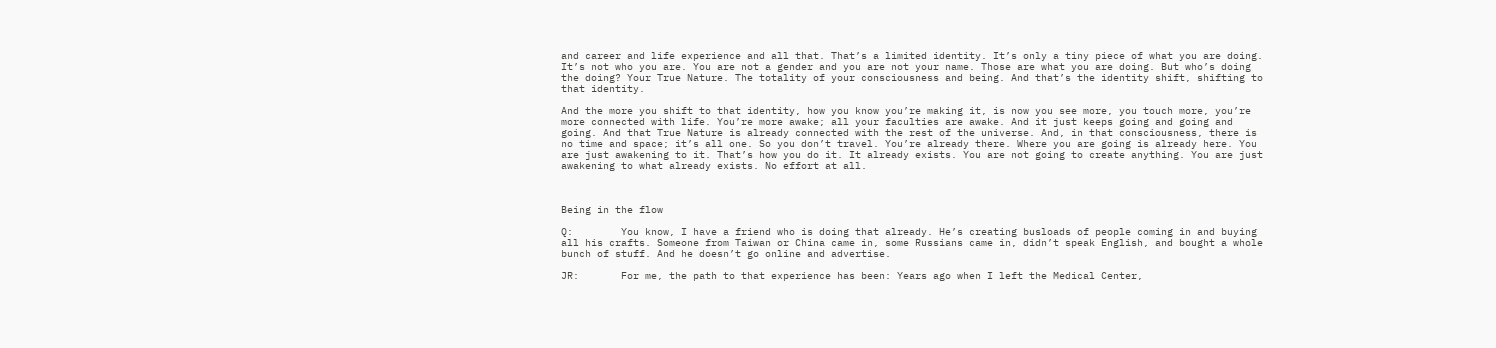and career and life experience and all that. That’s a limited identity. It’s only a tiny piece of what you are doing. It’s not who you are. You are not a gender and you are not your name. Those are what you are doing. But who’s doing the doing? Your True Nature. The totality of your consciousness and being. And that’s the identity shift, shifting to that identity.

And the more you shift to that identity, how you know you’re making it, is now you see more, you touch more, you’re more connected with life. You’re more awake; all your faculties are awake. And it just keeps going and going and going. And that True Nature is already connected with the rest of the universe. And, in that consciousness, there is no time and space; it’s all one. So you don’t travel. You’re already there. Where you are going is already here. You are just awakening to it. That’s how you do it. It already exists. You are not going to create anything. You are just awakening to what already exists. No effort at all.



Being in the flow

Q:        You know, I have a friend who is doing that already. He’s creating busloads of people coming in and buying all his crafts. Someone from Taiwan or China came in, some Russians came in, didn’t speak English, and bought a whole bunch of stuff. And he doesn’t go online and advertise.

JR:       For me, the path to that experience has been: Years ago when I left the Medical Center,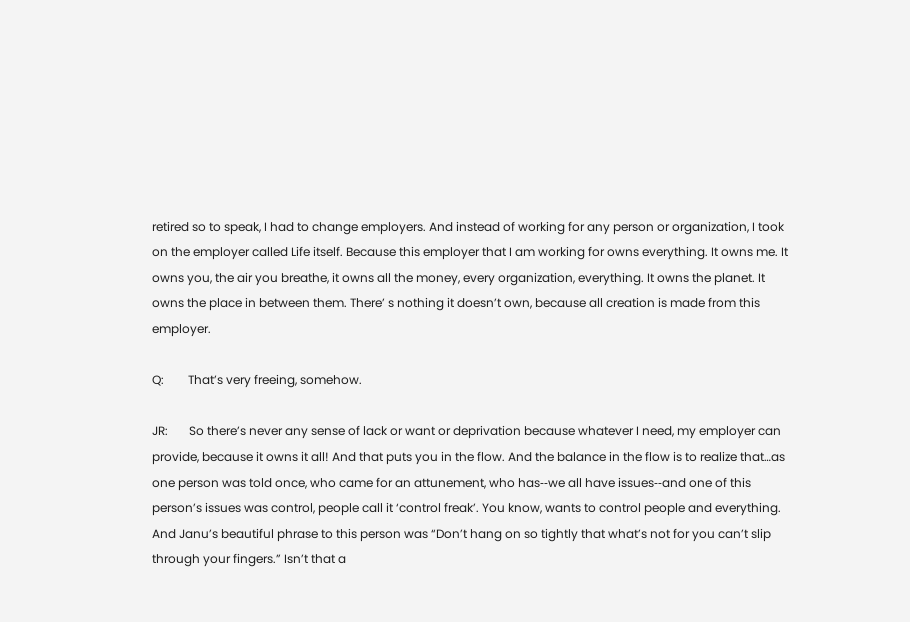retired so to speak, I had to change employers. And instead of working for any person or organization, I took on the employer called Life itself. Because this employer that I am working for owns everything. It owns me. It owns you, the air you breathe, it owns all the money, every organization, everything. It owns the planet. It owns the place in between them. There’ s nothing it doesn’t own, because all creation is made from this employer.

Q:        That’s very freeing, somehow.

JR:       So there’s never any sense of lack or want or deprivation because whatever I need, my employer can provide, because it owns it all! And that puts you in the flow. And the balance in the flow is to realize that…as one person was told once, who came for an attunement, who has‑‑we all have issues‑‑and one of this person’s issues was control, people call it ‘control freak’. You know, wants to control people and everything. And Janu’s beautiful phrase to this person was “Don’t hang on so tightly that what’s not for you can’t slip through your fingers.” Isn’t that a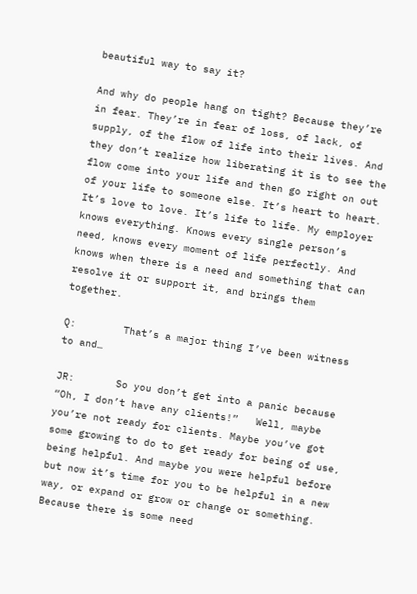beautiful way to say it?

And why do people hang on tight? Because they’re in fear. They’re in fear of loss, of lack, of supply, of the flow of life into their lives. And they don’t realize how liberating it is to see the flow come into your life and then go right on out of your life to someone else. It’s heart to heart. It’s love to love. It’s life to life. My employer knows everything. Knows every single person’s need, knows every moment of life perfectly. And knows when there is a need and something that can resolve it or support it, and brings them together.

Q:        That’s a major thing I’ve been witness to and…

JR:       So you don’t get into a panic because “Oh, I don’t have any clients!”   Well, maybe you’re not ready for clients. Maybe you’ve got some growing to do to get ready for being of use, being helpful. And maybe you were helpful before but now it’s time for you to be helpful in a new way, or expand or grow or change or something. Because there is some need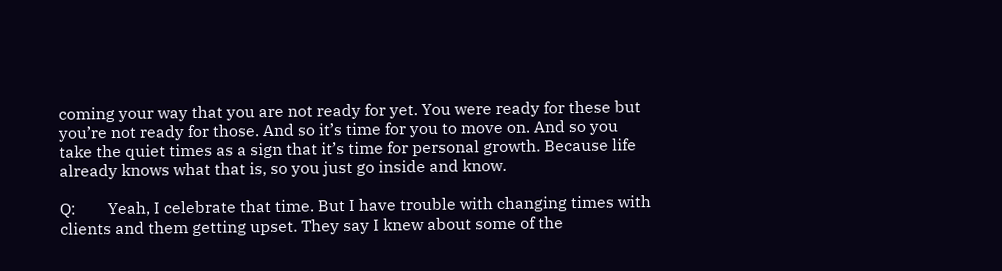coming your way that you are not ready for yet. You were ready for these but you’re not ready for those. And so it’s time for you to move on. And so you take the quiet times as a sign that it’s time for personal growth. Because life already knows what that is, so you just go inside and know.

Q:        Yeah, I celebrate that time. But I have trouble with changing times with clients and them getting upset. They say I knew about some of the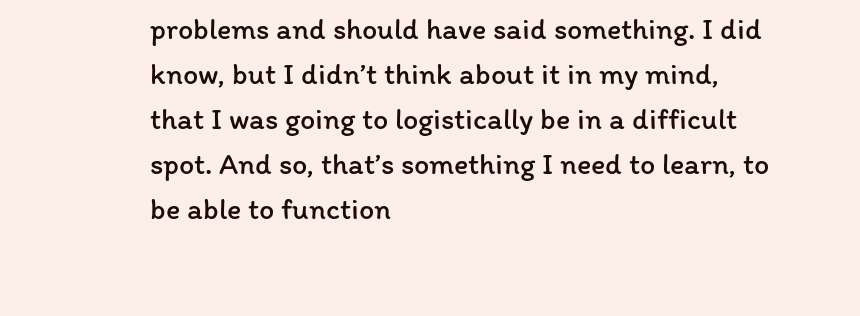problems and should have said something. I did know, but I didn’t think about it in my mind, that I was going to logistically be in a difficult spot. And so, that’s something I need to learn, to be able to function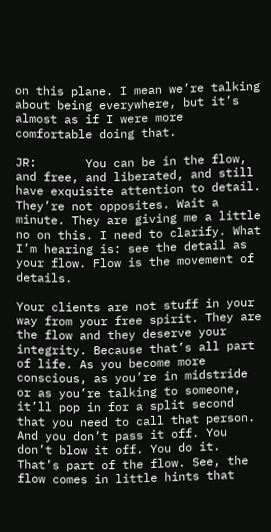on this plane. I mean we’re talking about being everywhere, but it’s almost as if I were more comfortable doing that.

JR:       You can be in the flow, and free, and liberated, and still have exquisite attention to detail. They’re not opposites. Wait a minute. They are giving me a little no on this. I need to clarify. What I’m hearing is: see the detail as your flow. Flow is the movement of details.

Your clients are not stuff in your way from your free spirit. They are the flow and they deserve your integrity. Because that’s all part of life. As you become more conscious, as you’re in midstride or as you’re talking to someone, it’ll pop in for a split second that you need to call that person. And you don’t pass it off. You don’t blow it off. You do it. That’s part of the flow. See, the flow comes in little hints that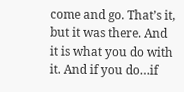come and go. That’s it, but it was there. And it is what you do with it. And if you do…if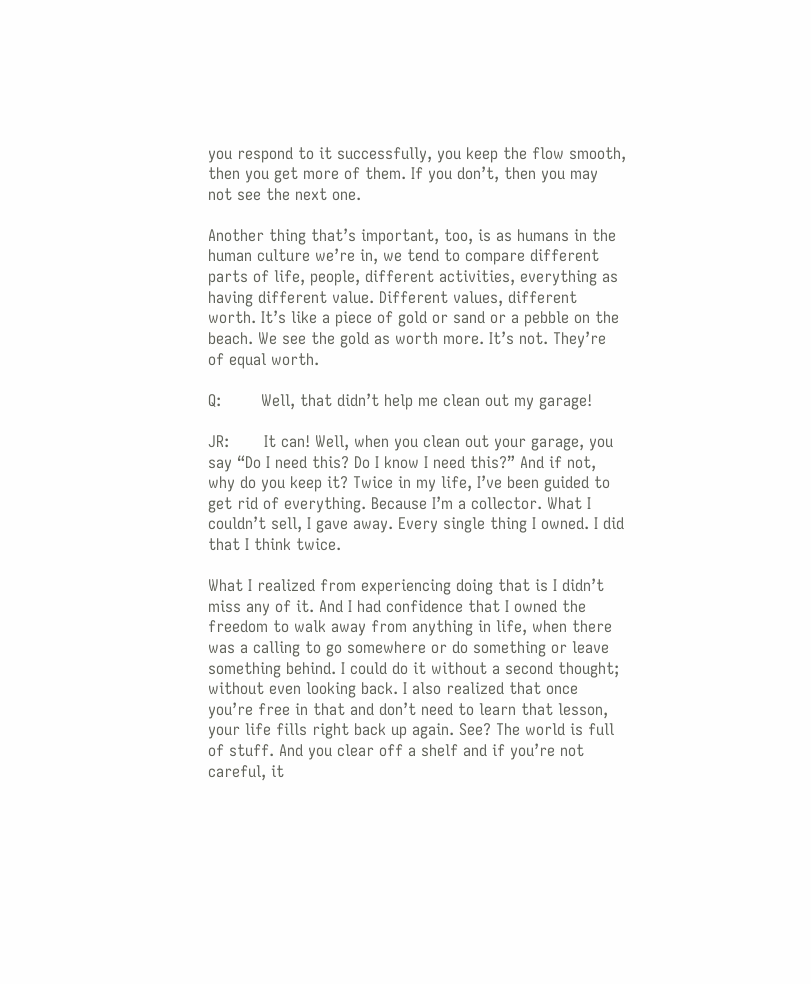you respond to it successfully, you keep the flow smooth, then you get more of them. If you don’t, then you may not see the next one.

Another thing that’s important, too, is as humans in the human culture we’re in, we tend to compare different parts of life, people, different activities, everything as having different value. Different values, different worth. It’s like a piece of gold or sand or a pebble on the beach. We see the gold as worth more. It’s not. They’re of equal worth.

Q:        Well, that didn’t help me clean out my garage!

JR:       It can! Well, when you clean out your garage, you say “Do I need this? Do I know I need this?” And if not, why do you keep it? Twice in my life, I’ve been guided to get rid of everything. Because I’m a collector. What I couldn’t sell, I gave away. Every single thing I owned. I did that I think twice.

What I realized from experiencing doing that is I didn’t miss any of it. And I had confidence that I owned the freedom to walk away from anything in life, when there was a calling to go somewhere or do something or leave something behind. I could do it without a second thought; without even looking back. I also realized that once you’re free in that and don’t need to learn that lesson, your life fills right back up again. See? The world is full of stuff. And you clear off a shelf and if you’re not careful, it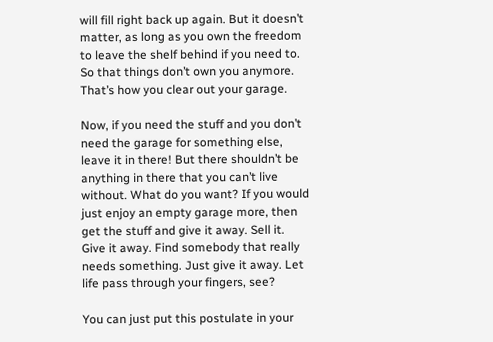will fill right back up again. But it doesn’t matter, as long as you own the freedom to leave the shelf behind if you need to. So that things don’t own you anymore. That’s how you clear out your garage.

Now, if you need the stuff and you don’t need the garage for something else, leave it in there! But there shouldn’t be anything in there that you can’t live without. What do you want? If you would just enjoy an empty garage more, then get the stuff and give it away. Sell it. Give it away. Find somebody that really needs something. Just give it away. Let life pass through your fingers, see?

You can just put this postulate in your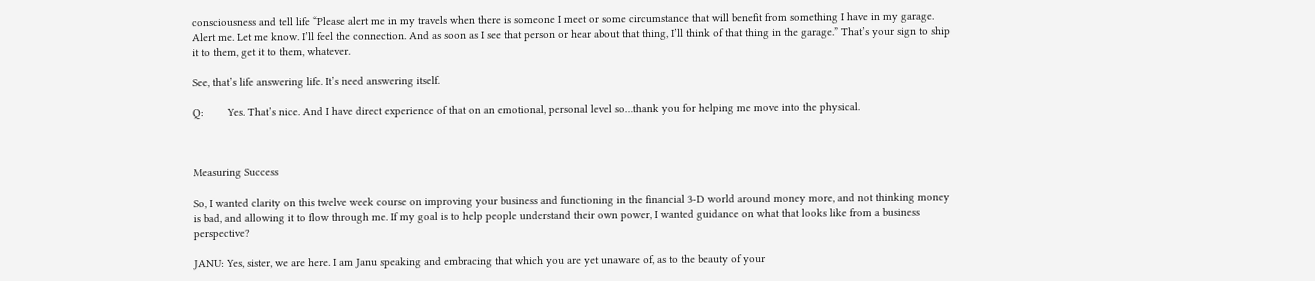consciousness and tell life “Please alert me in my travels when there is someone I meet or some circumstance that will benefit from something I have in my garage. Alert me. Let me know. I’ll feel the connection. And as soon as I see that person or hear about that thing, I’ll think of that thing in the garage.” That’s your sign to ship it to them, get it to them, whatever.

See, that’s life answering life. It’s need answering itself.

Q:        Yes. That’s nice. And I have direct experience of that on an emotional, personal level so…thank you for helping me move into the physical.



Measuring Success

So, I wanted clarity on this twelve week course on improving your business and functioning in the financial 3‑D world around money more, and not thinking money is bad, and allowing it to flow through me. If my goal is to help people understand their own power, I wanted guidance on what that looks like from a business perspective?

JANU: Yes, sister, we are here. I am Janu speaking and embracing that which you are yet unaware of, as to the beauty of your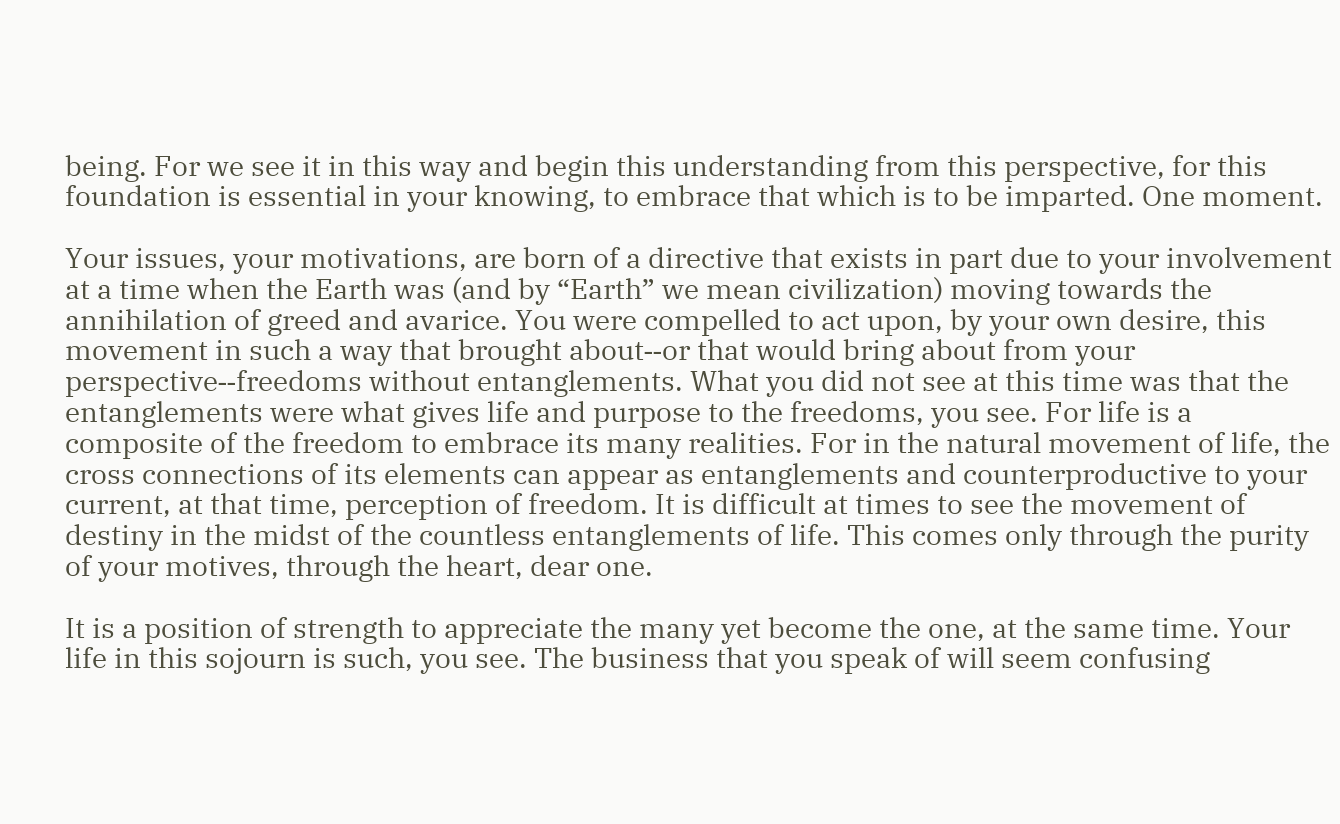being. For we see it in this way and begin this understanding from this perspective, for this foundation is essential in your knowing, to embrace that which is to be imparted. One moment.

Your issues, your motivations, are born of a directive that exists in part due to your involvement at a time when the Earth was (and by “Earth” we mean civilization) moving towards the annihilation of greed and avarice. You were compelled to act upon, by your own desire, this movement in such a way that brought about‑‑or that would bring about from your perspective‑‑freedoms without entanglements. What you did not see at this time was that the entanglements were what gives life and purpose to the freedoms, you see. For life is a composite of the freedom to embrace its many realities. For in the natural movement of life, the cross connections of its elements can appear as entanglements and counterproductive to your current, at that time, perception of freedom. It is difficult at times to see the movement of destiny in the midst of the countless entanglements of life. This comes only through the purity of your motives, through the heart, dear one.

It is a position of strength to appreciate the many yet become the one, at the same time. Your life in this sojourn is such, you see. The business that you speak of will seem confusing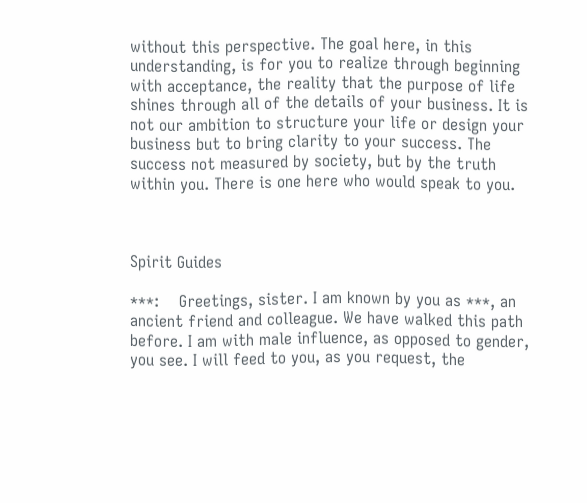without this perspective. The goal here, in this understanding, is for you to realize through beginning with acceptance, the reality that the purpose of life shines through all of the details of your business. It is not our ambition to structure your life or design your business but to bring clarity to your success. The success not measured by society, but by the truth within you. There is one here who would speak to you.



Spirit Guides

***:    Greetings, sister. I am known by you as ***, an ancient friend and colleague. We have walked this path before. I am with male influence, as opposed to gender, you see. I will feed to you, as you request, the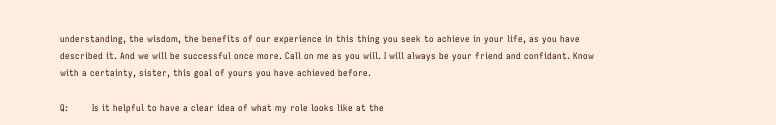understanding, the wisdom, the benefits of our experience in this thing you seek to achieve in your life, as you have described it. And we will be successful once more. Call on me as you will. I will always be your friend and confidant. Know with a certainty, sister, this goal of yours you have achieved before.

Q:        Is it helpful to have a clear idea of what my role looks like at the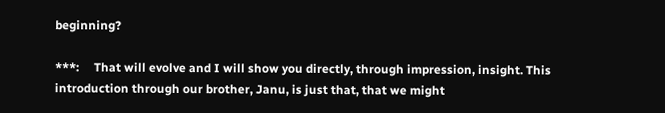beginning?

***:     That will evolve and I will show you directly, through impression, insight. This introduction through our brother, Janu, is just that, that we might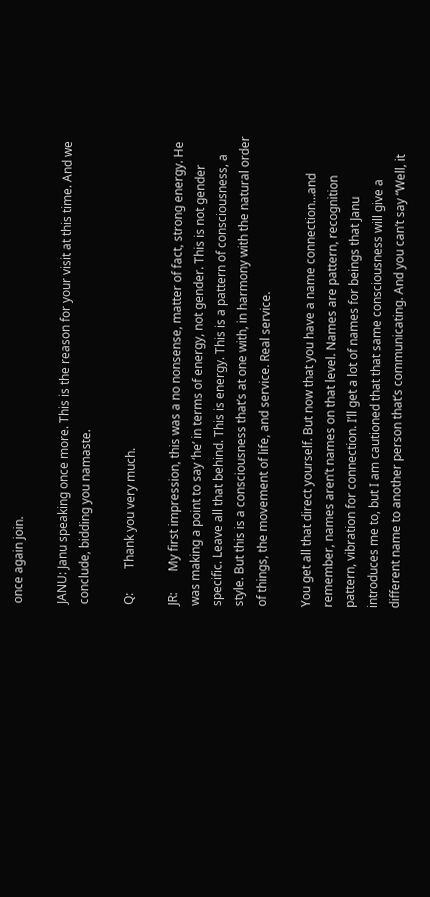once again join.

JANU: Janu speaking once more. This is the reason for your visit at this time. And we conclude, bidding you namaste.

Q:        Thank you very much.

JR:       My first impression, this was a no nonsense, matter of fact, strong energy. He was making a point to say ‘he’ in terms of energy, not gender. This is not gender specific. Leave all that behind. This is energy. This is a pattern of consciousness, a style. But this is a consciousness that’s at one with, in harmony with the natural order of things, the movement of life, and service. Real service.

You get all that direct yourself. But now that you have a name connection…and remember, names aren’t names on that level. Names are pattern, recognition pattern, vibration for connection. I’ll get a lot of names for beings that Janu introduces me to, but I am cautioned that that same consciousness will give a different name to another person that’s communicating. And you can’t say “Well, it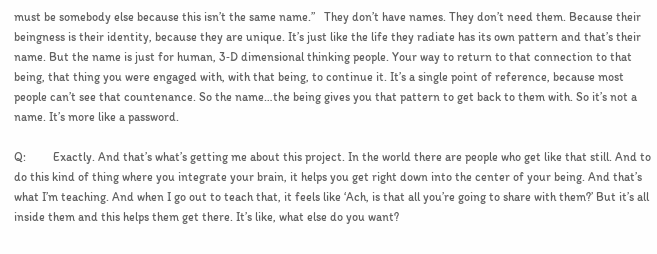must be somebody else because this isn’t the same name.”   They don’t have names. They don’t need them. Because their beingness is their identity, because they are unique. It’s just like the life they radiate has its own pattern and that’s their name. But the name is just for human, 3‑D dimensional thinking people. Your way to return to that connection to that being, that thing you were engaged with, with that being, to continue it. It’s a single point of reference, because most people can’t see that countenance. So the name…the being gives you that pattern to get back to them with. So it’s not a name. It’s more like a password.

Q:         Exactly. And that’s what’s getting me about this project. In the world there are people who get like that still. And to do this kind of thing where you integrate your brain, it helps you get right down into the center of your being. And that’s what I’m teaching. And when I go out to teach that, it feels like ‘Ach, is that all you’re going to share with them?’ But it’s all inside them and this helps them get there. It’s like, what else do you want?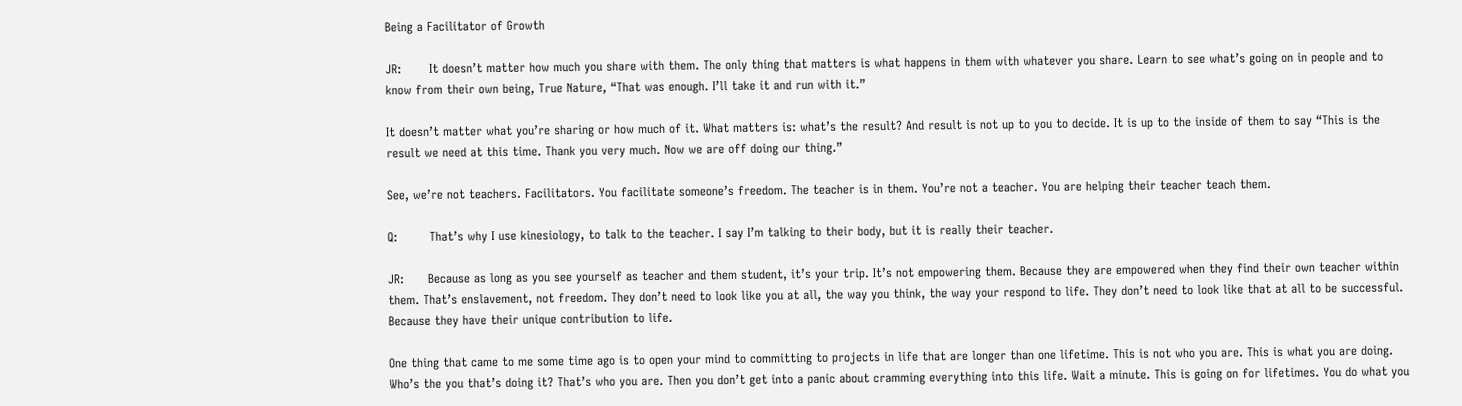Being a Facilitator of Growth

JR:       It doesn’t matter how much you share with them. The only thing that matters is what happens in them with whatever you share. Learn to see what’s going on in people and to know from their own being, True Nature, “That was enough. I’ll take it and run with it.”

It doesn’t matter what you’re sharing or how much of it. What matters is: what’s the result? And result is not up to you to decide. It is up to the inside of them to say “This is the result we need at this time. Thank you very much. Now we are off doing our thing.”

See, we’re not teachers. Facilitators. You facilitate someone’s freedom. The teacher is in them. You’re not a teacher. You are helping their teacher teach them.

Q:        That’s why I use kinesiology, to talk to the teacher. I say I’m talking to their body, but it is really their teacher.

JR:      Because as long as you see yourself as teacher and them student, it’s your trip. It’s not empowering them. Because they are empowered when they find their own teacher within them. That’s enslavement, not freedom. They don’t need to look like you at all, the way you think, the way your respond to life. They don’t need to look like that at all to be successful. Because they have their unique contribution to life.

One thing that came to me some time ago is to open your mind to committing to projects in life that are longer than one lifetime. This is not who you are. This is what you are doing. Who’s the you that’s doing it? That’s who you are. Then you don’t get into a panic about cramming everything into this life. Wait a minute. This is going on for lifetimes. You do what you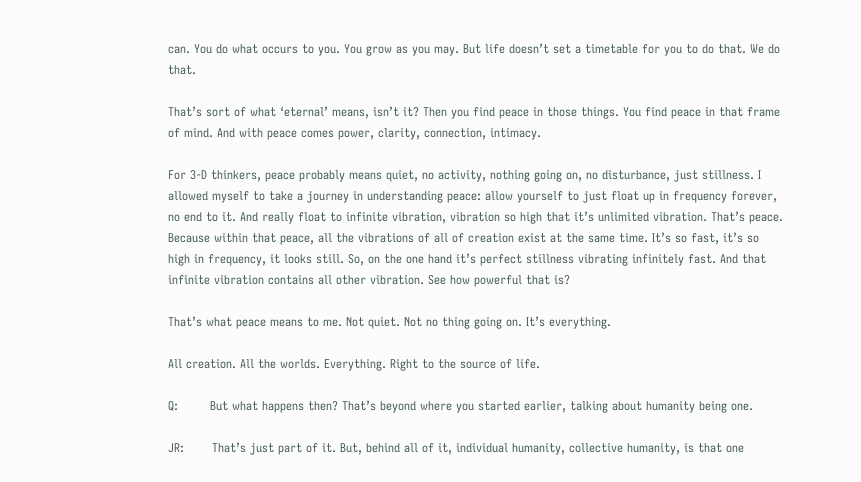can. You do what occurs to you. You grow as you may. But life doesn’t set a timetable for you to do that. We do that.

That’s sort of what ‘eternal’ means, isn’t it? Then you find peace in those things. You find peace in that frame of mind. And with peace comes power, clarity, connection, intimacy.

For 3‑D thinkers, peace probably means quiet, no activity, nothing going on, no disturbance, just stillness. I allowed myself to take a journey in understanding peace: allow yourself to just float up in frequency forever, no end to it. And really float to infinite vibration, vibration so high that it’s unlimited vibration. That’s peace. Because within that peace, all the vibrations of all of creation exist at the same time. It’s so fast, it’s so high in frequency, it looks still. So, on the one hand it’s perfect stillness vibrating infinitely fast. And that infinite vibration contains all other vibration. See how powerful that is?

That’s what peace means to me. Not quiet. Not no thing going on. It’s everything.

All creation. All the worlds. Everything. Right to the source of life.

Q:        But what happens then? That’s beyond where you started earlier, talking about humanity being one.

JR:       That’s just part of it. But, behind all of it, individual humanity, collective humanity, is that one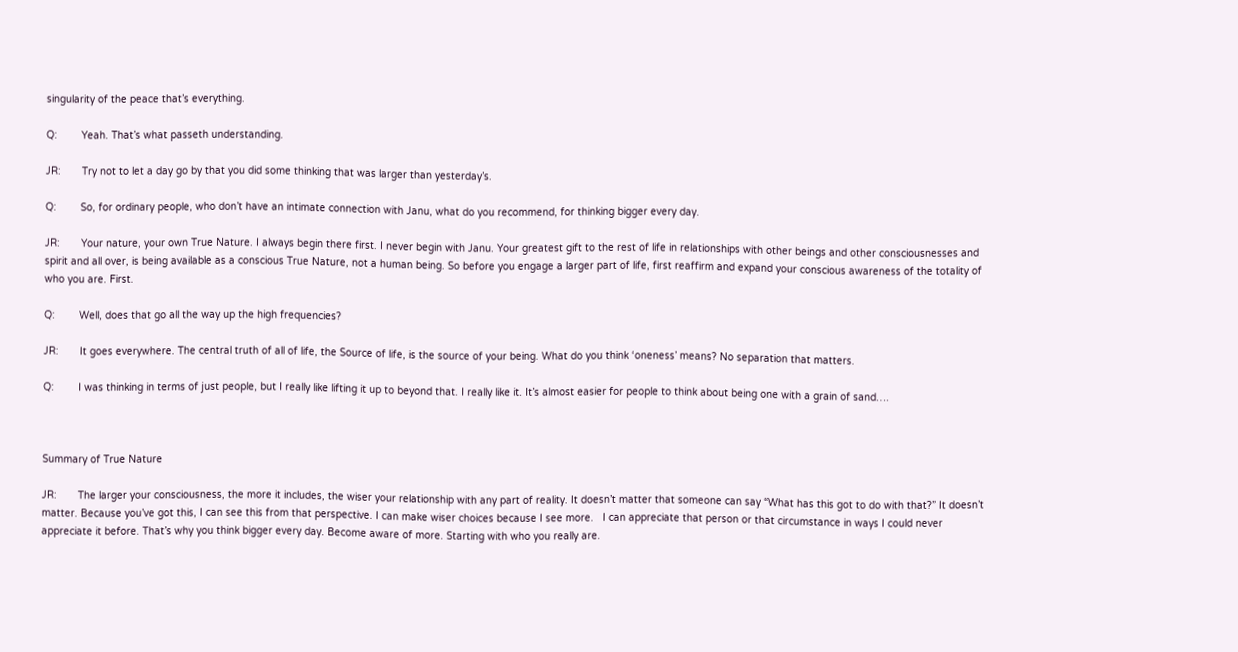singularity of the peace that’s everything.

Q:        Yeah. That’s what passeth understanding.

JR:       Try not to let a day go by that you did some thinking that was larger than yesterday’s.

Q:        So, for ordinary people, who don’t have an intimate connection with Janu, what do you recommend, for thinking bigger every day.

JR:       Your nature, your own True Nature. I always begin there first. I never begin with Janu. Your greatest gift to the rest of life in relationships with other beings and other consciousnesses and spirit and all over, is being available as a conscious True Nature, not a human being. So before you engage a larger part of life, first reaffirm and expand your conscious awareness of the totality of who you are. First.

Q:        Well, does that go all the way up the high frequencies?

JR:       It goes everywhere. The central truth of all of life, the Source of life, is the source of your being. What do you think ‘oneness’ means? No separation that matters.

Q:        I was thinking in terms of just people, but I really like lifting it up to beyond that. I really like it. It’s almost easier for people to think about being one with a grain of sand….



Summary of True Nature

JR:       The larger your consciousness, the more it includes, the wiser your relationship with any part of reality. It doesn’t matter that someone can say “What has this got to do with that?” It doesn’t matter. Because you’ve got this, I can see this from that perspective. I can make wiser choices because I see more.   I can appreciate that person or that circumstance in ways I could never appreciate it before. That’s why you think bigger every day. Become aware of more. Starting with who you really are.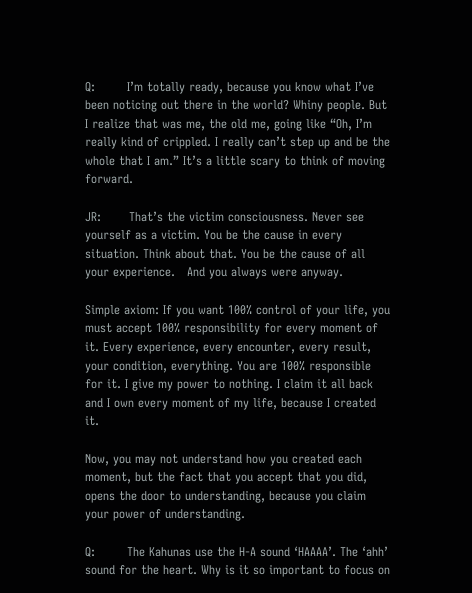Q:        I’m totally ready, because you know what I’ve been noticing out there in the world? Whiny people. But I realize that was me, the old me, going like “Oh, I’m really kind of crippled. I really can’t step up and be the whole that I am.” It’s a little scary to think of moving forward.

JR:       That’s the victim consciousness. Never see yourself as a victim. You be the cause in every situation. Think about that. You be the cause of all your experience.   And you always were anyway.

Simple axiom: If you want 100% control of your life, you must accept 100% responsibility for every moment of it. Every experience, every encounter, every result, your condition, everything. You are 100% responsible for it. I give my power to nothing. I claim it all back and I own every moment of my life, because I created it.

Now, you may not understand how you created each moment, but the fact that you accept that you did, opens the door to understanding, because you claim your power of understanding.

Q:        The Kahunas use the H‑A sound ‘HAAAA’. The ‘ahh’ sound for the heart. Why is it so important to focus on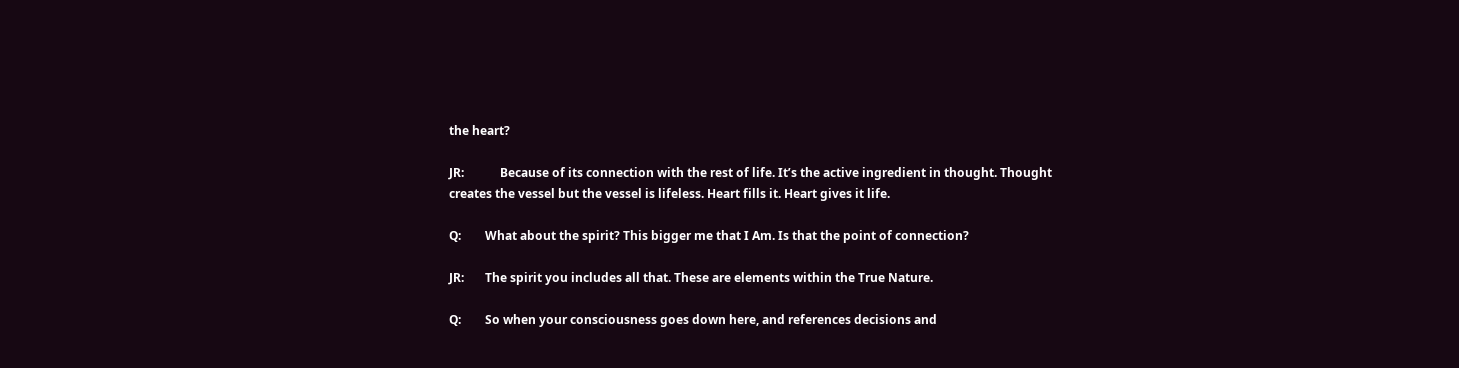the heart?

JR:            Because of its connection with the rest of life. It’s the active ingredient in thought. Thought creates the vessel but the vessel is lifeless. Heart fills it. Heart gives it life.

Q:        What about the spirit? This bigger me that I Am. Is that the point of connection?

JR:       The spirit you includes all that. These are elements within the True Nature.

Q:        So when your consciousness goes down here, and references decisions and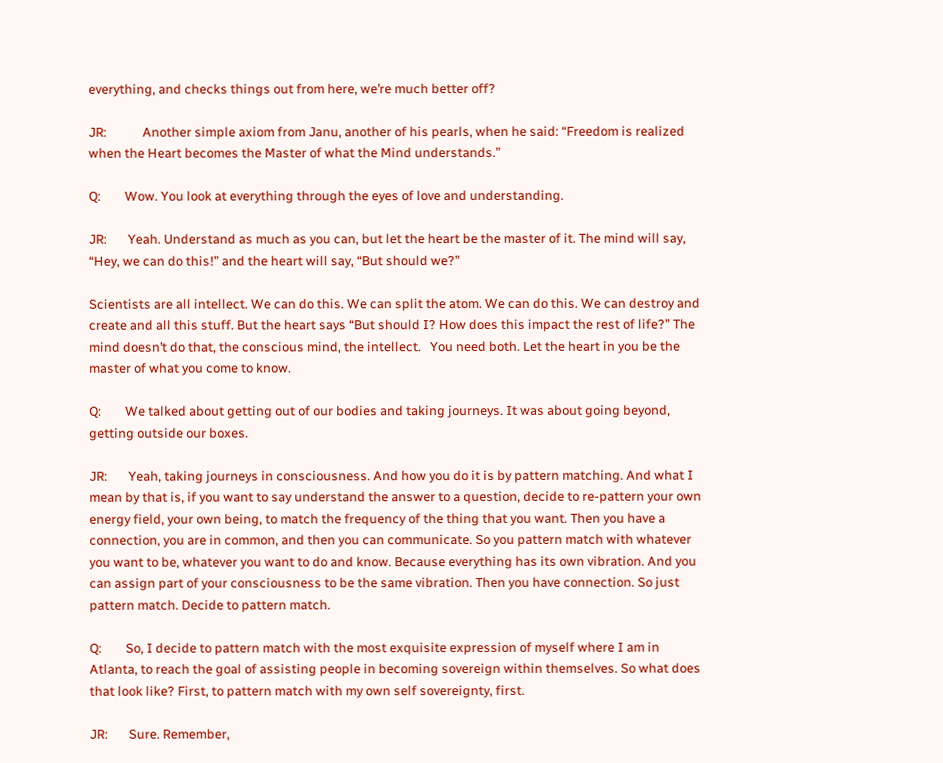everything, and checks things out from here, we’re much better off?

JR:            Another simple axiom from Janu, another of his pearls, when he said: “Freedom is realized when the Heart becomes the Master of what the Mind understands.”

Q:        Wow. You look at everything through the eyes of love and understanding.

JR:       Yeah. Understand as much as you can, but let the heart be the master of it. The mind will say, “Hey, we can do this!” and the heart will say, “But should we?”

Scientists are all intellect. We can do this. We can split the atom. We can do this. We can destroy and create and all this stuff. But the heart says “But should I? How does this impact the rest of life?” The mind doesn’t do that, the conscious mind, the intellect.   You need both. Let the heart in you be the master of what you come to know.

Q:        We talked about getting out of our bodies and taking journeys. It was about going beyond, getting outside our boxes.

JR:       Yeah, taking journeys in consciousness. And how you do it is by pattern matching. And what I mean by that is, if you want to say understand the answer to a question, decide to re-pattern your own energy field, your own being, to match the frequency of the thing that you want. Then you have a connection, you are in common, and then you can communicate. So you pattern match with whatever you want to be, whatever you want to do and know. Because everything has its own vibration. And you can assign part of your consciousness to be the same vibration. Then you have connection. So just pattern match. Decide to pattern match.

Q:        So, I decide to pattern match with the most exquisite expression of myself where I am in Atlanta, to reach the goal of assisting people in becoming sovereign within themselves. So what does that look like? First, to pattern match with my own self sovereignty, first.

JR:       Sure. Remember,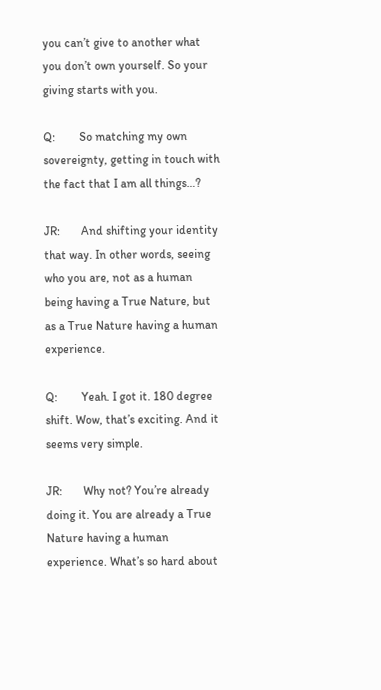you can’t give to another what you don’t own yourself. So your giving starts with you.

Q:        So matching my own sovereignty, getting in touch with the fact that I am all things…?

JR:       And shifting your identity that way. In other words, seeing who you are, not as a human being having a True Nature, but as a True Nature having a human experience.

Q:        Yeah. I got it. 180 degree shift. Wow, that’s exciting. And it seems very simple.

JR:       Why not? You’re already doing it. You are already a True Nature having a human experience. What’s so hard about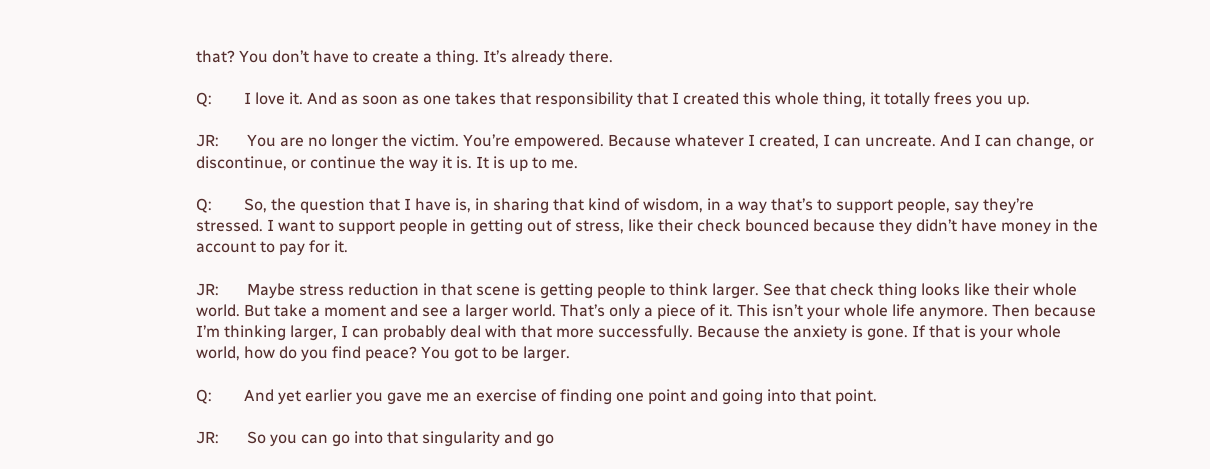that? You don’t have to create a thing. It’s already there.

Q:        I love it. And as soon as one takes that responsibility that I created this whole thing, it totally frees you up.

JR:       You are no longer the victim. You’re empowered. Because whatever I created, I can uncreate. And I can change, or discontinue, or continue the way it is. It is up to me.

Q:        So, the question that I have is, in sharing that kind of wisdom, in a way that’s to support people, say they’re stressed. I want to support people in getting out of stress, like their check bounced because they didn’t have money in the account to pay for it.

JR:       Maybe stress reduction in that scene is getting people to think larger. See that check thing looks like their whole world. But take a moment and see a larger world. That’s only a piece of it. This isn’t your whole life anymore. Then because I’m thinking larger, I can probably deal with that more successfully. Because the anxiety is gone. If that is your whole world, how do you find peace? You got to be larger.

Q:        And yet earlier you gave me an exercise of finding one point and going into that point.

JR:       So you can go into that singularity and go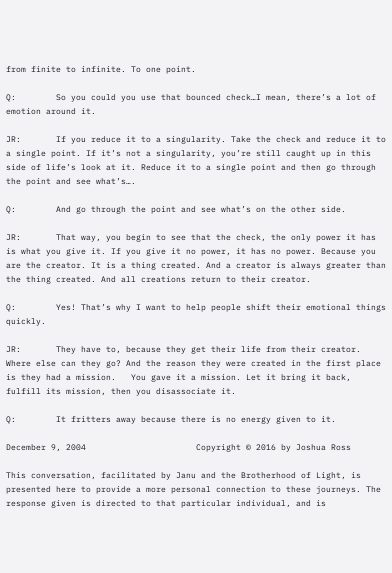from finite to infinite. To one point.

Q:        So you could you use that bounced check…I mean, there’s a lot of emotion around it.

JR:       If you reduce it to a singularity. Take the check and reduce it to a single point. If it’s not a singularity, you’re still caught up in this side of life’s look at it. Reduce it to a single point and then go through the point and see what’s….

Q:        And go through the point and see what’s on the other side.

JR:       That way, you begin to see that the check, the only power it has is what you give it. If you give it no power, it has no power. Because you are the creator. It is a thing created. And a creator is always greater than the thing created. And all creations return to their creator.

Q:        Yes! That’s why I want to help people shift their emotional things quickly.

JR:       They have to, because they get their life from their creator. Where else can they go? And the reason they were created in the first place is they had a mission.   You gave it a mission. Let it bring it back, fulfill its mission, then you disassociate it.

Q:        It fritters away because there is no energy given to it.

December 9, 2004                      Copyright © 2016 by Joshua Ross

This conversation, facilitated by Janu and the Brotherhood of Light, is presented here to provide a more personal connection to these journeys. The response given is directed to that particular individual, and is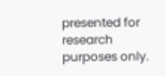presented for research purposes only.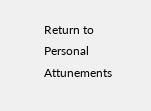Return to Personal Attunements